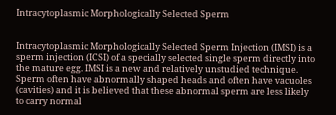Intracytoplasmic Morphologically Selected Sperm


Intracytoplasmic Morphologically Selected Sperm Injection (IMSI) is a sperm injection (ICSI) of a specially selected single sperm directly into the mature egg. IMSI is a new and relatively unstudied technique. Sperm often have abnormally shaped heads and often have vacuoles (cavities) and it is believed that these abnormal sperm are less likely to carry normal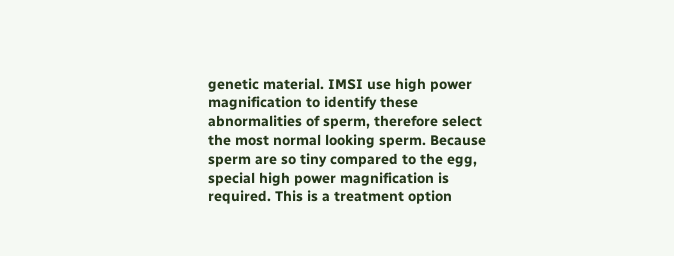genetic material. IMSI use high power magnification to identify these abnormalities of sperm, therefore select the most normal looking sperm. Because sperm are so tiny compared to the egg, special high power magnification is required. This is a treatment option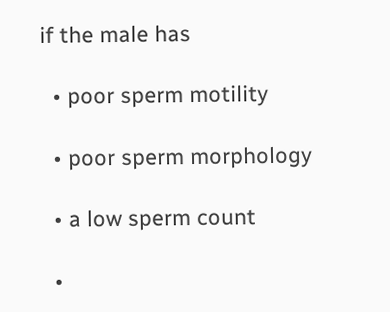if the male has

  • poor sperm motility

  • poor sperm morphology

  • a low sperm count

  •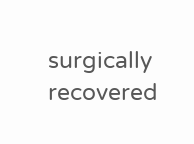surgically recovered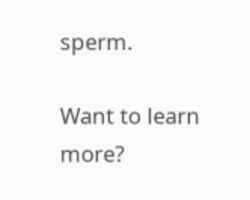sperm.

Want to learn more?